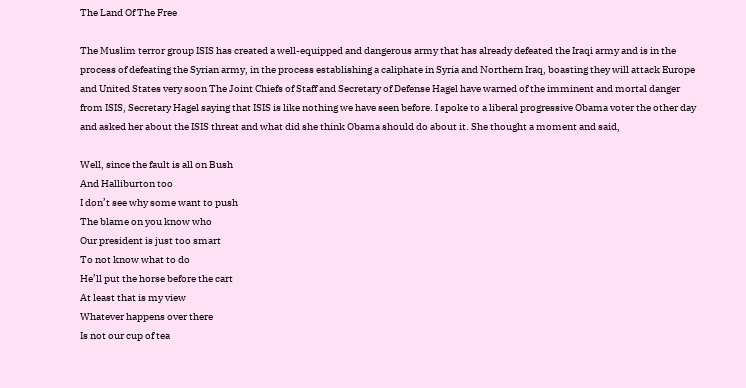The Land Of The Free

The Muslim terror group ISIS has created a well-equipped and dangerous army that has already defeated the Iraqi army and is in the process of defeating the Syrian army, in the process establishing a caliphate in Syria and Northern Iraq, boasting they will attack Europe and United States very soon The Joint Chiefs of Staff and Secretary of Defense Hagel have warned of the imminent and mortal danger from ISIS, Secretary Hagel saying that ISIS is like nothing we have seen before. I spoke to a liberal progressive Obama voter the other day and asked her about the ISIS threat and what did she think Obama should do about it. She thought a moment and said,

Well, since the fault is all on Bush
And Halliburton too
I don’t see why some want to push
The blame on you know who
Our president is just too smart
To not know what to do
He’ll put the horse before the cart
At least that is my view
Whatever happens over there
Is not our cup of tea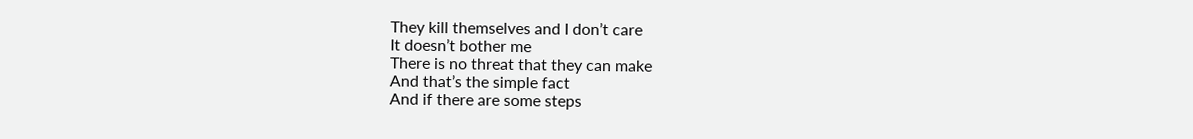They kill themselves and I don’t care
It doesn’t bother me
There is no threat that they can make
And that’s the simple fact
And if there are some steps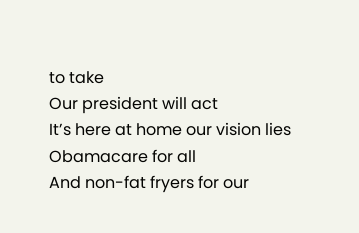to take
Our president will act
It’s here at home our vision lies
Obamacare for all
And non-fat fryers for our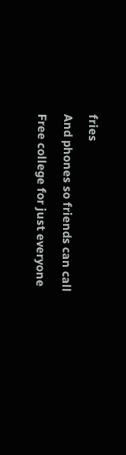fries
And phones so friends can call
Free college for just everyone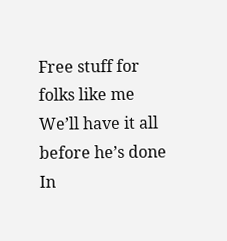Free stuff for folks like me
We’ll have it all before he’s done
In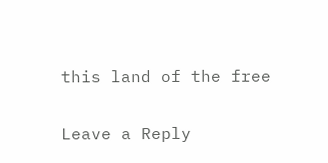this land of the free

Leave a Reply